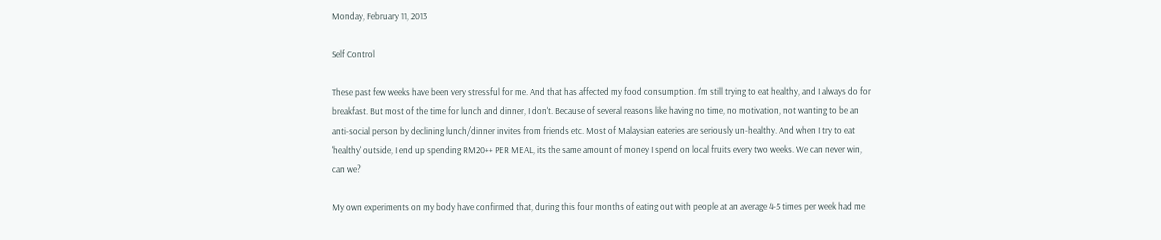Monday, February 11, 2013

Self Control

These past few weeks have been very stressful for me. And that has affected my food consumption. I'm still trying to eat healthy, and I always do for breakfast. But most of the time for lunch and dinner, I don't. Because of several reasons like having no time, no motivation, not wanting to be an anti-social person by declining lunch/dinner invites from friends etc. Most of Malaysian eateries are seriously un-healthy. And when I try to eat 'healthy' outside, I end up spending RM20++ PER MEAL, its the same amount of money I spend on local fruits every two weeks. We can never win, can we?

My own experiments on my body have confirmed that, during this four months of eating out with people at an average 4-5 times per week had me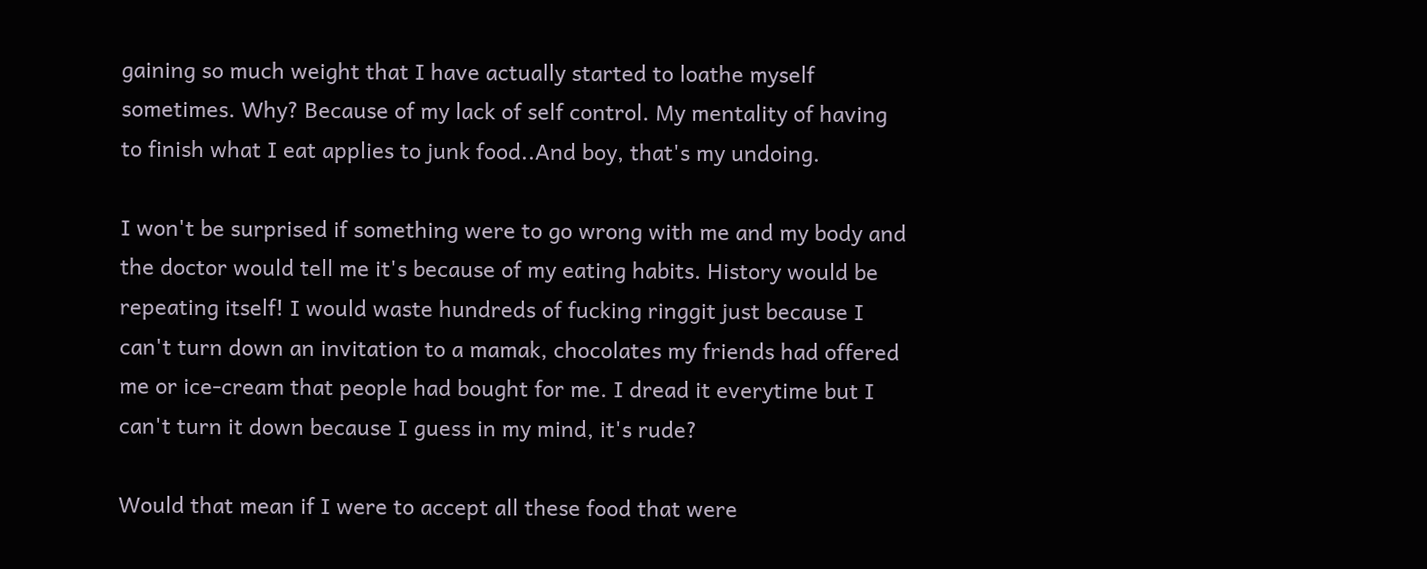gaining so much weight that I have actually started to loathe myself sometimes. Why? Because of my lack of self control. My mentality of having to finish what I eat applies to junk food..And boy, that's my undoing.

I won't be surprised if something were to go wrong with me and my body and the doctor would tell me it's because of my eating habits. History would be repeating itself! I would waste hundreds of fucking ringgit just because I can't turn down an invitation to a mamak, chocolates my friends had offered me or ice-cream that people had bought for me. I dread it everytime but I can't turn it down because I guess in my mind, it's rude?

Would that mean if I were to accept all these food that were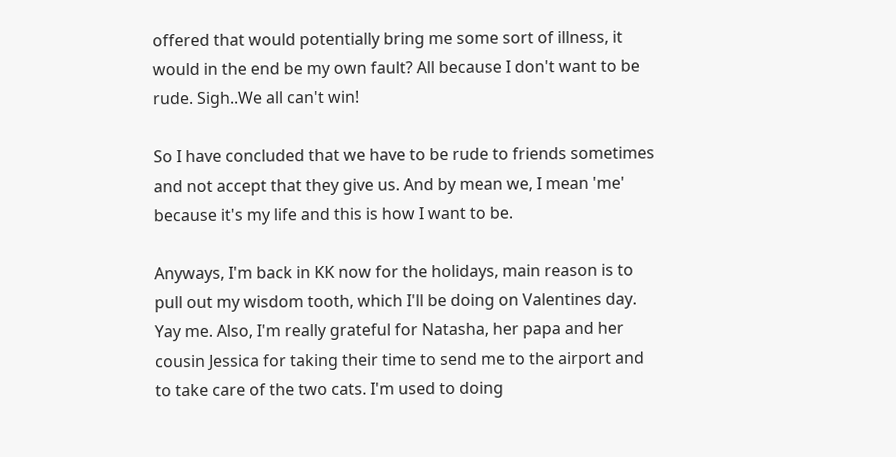offered that would potentially bring me some sort of illness, it would in the end be my own fault? All because I don't want to be rude. Sigh..We all can't win!

So I have concluded that we have to be rude to friends sometimes and not accept that they give us. And by mean we, I mean 'me' because it's my life and this is how I want to be.

Anyways, I'm back in KK now for the holidays, main reason is to pull out my wisdom tooth, which I'll be doing on Valentines day. Yay me. Also, I'm really grateful for Natasha, her papa and her cousin Jessica for taking their time to send me to the airport and to take care of the two cats. I'm used to doing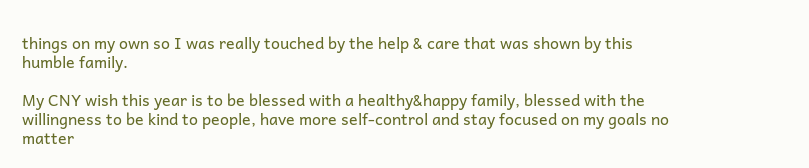things on my own so I was really touched by the help & care that was shown by this humble family.

My CNY wish this year is to be blessed with a healthy&happy family, blessed with the willingness to be kind to people, have more self-control and stay focused on my goals no matter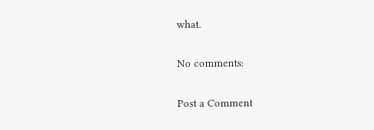what.

No comments:

Post a Comment